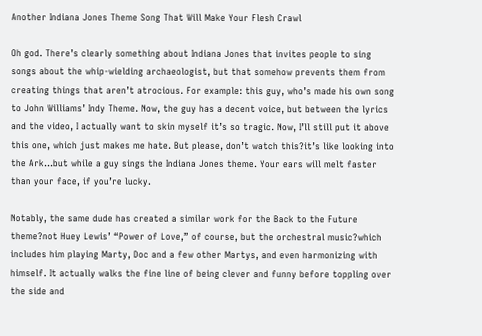Another Indiana Jones Theme Song That Will Make Your Flesh Crawl

Oh god. There’s clearly something about Indiana Jones that invites people to sing songs about the whip-wielding archaeologist, but that somehow prevents them from creating things that aren’t atrocious. For example: this guy, who’s made his own song to John Williams’ Indy Theme. Now, the guy has a decent voice, but between the lyrics and the video, I actually want to skin myself it’s so tragic. Now, I’ll still put it above this one, which just makes me hate. But please, don’t watch this?it’s like looking into the Ark…but while a guy sings the Indiana Jones theme. Your ears will melt faster than your face, if you’re lucky.

Notably, the same dude has created a similar work for the Back to the Future theme?not Huey Lewis’ “Power of Love,” of course, but the orchestral music?which includes him playing Marty, Doc and a few other Martys, and even harmonizing with himself. It actually walks the fine line of being clever and funny before toppling over the side and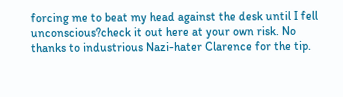forcing me to beat my head against the desk until I fell unconscious?check it out here at your own risk. No thanks to industrious Nazi-hater Clarence for the tip.